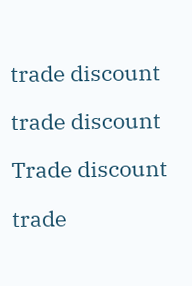trade discount

trade discount

Trade discount

trade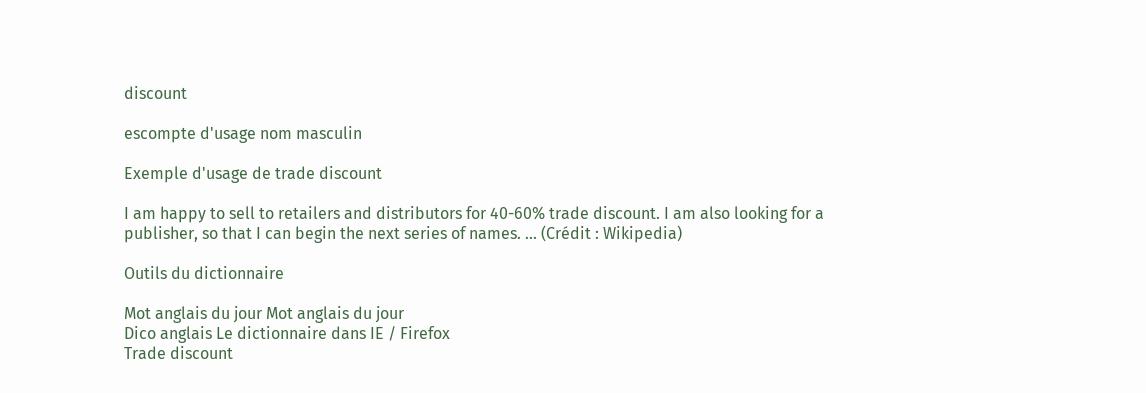discount

escompte d'usage nom masculin

Exemple d'usage de trade discount

I am happy to sell to retailers and distributors for 40-60% trade discount. I am also looking for a publisher, so that I can begin the next series of names. ... (Crédit : Wikipedia)

Outils du dictionnaire

Mot anglais du jour Mot anglais du jour
Dico anglais Le dictionnaire dans IE / Firefox
Trade discount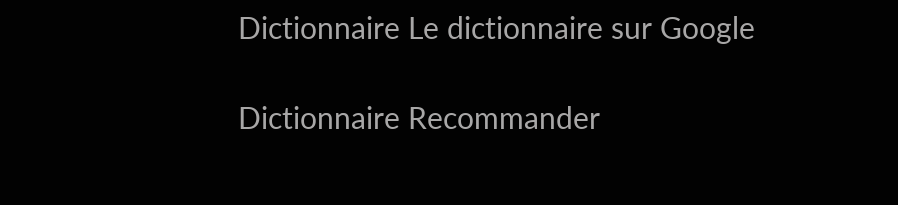Dictionnaire Le dictionnaire sur Google

Dictionnaire Recommander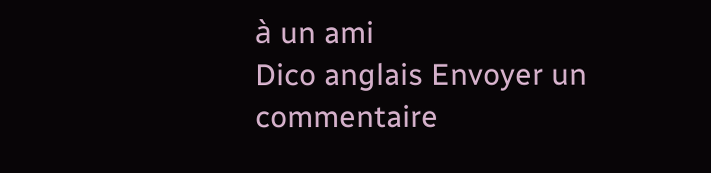à un ami
Dico anglais Envoyer un commentaire